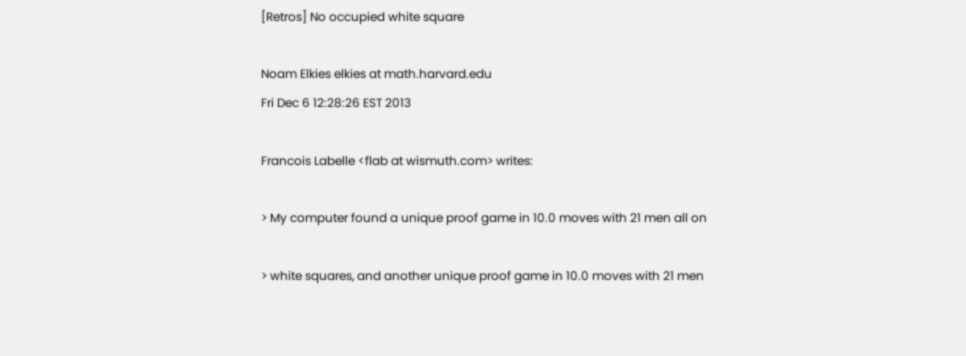[Retros] No occupied white square

Noam Elkies elkies at math.harvard.edu
Fri Dec 6 12:28:26 EST 2013

Francois Labelle <flab at wismuth.com> writes:

> My computer found a unique proof game in 10.0 moves with 21 men all on

> white squares, and another unique proof game in 10.0 moves with 21 men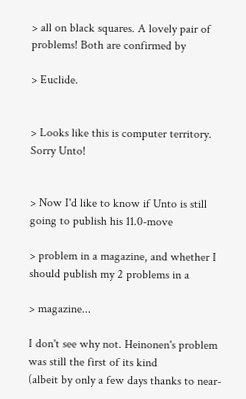> all on black squares. A lovely pair of problems! Both are confirmed by

> Euclide.


> Looks like this is computer territory. Sorry Unto!


> Now I'd like to know if Unto is still going to publish his 11.0-move

> problem in a magazine, and whether I should publish my 2 problems in a

> magazine...

I don't see why not. Heinonen's problem was still the first of its kind
(albeit by only a few days thanks to near-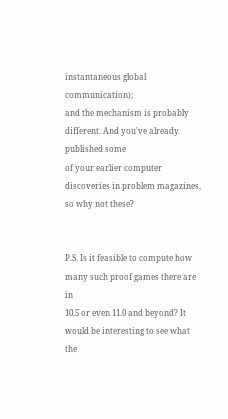instantaneous global communication);
and the mechanism is probably different. And you've already published some
of your earlier computer discoveries in problem magazines, so why not these?


P.S. Is it feasible to compute how many such proof games there are in
10.5 or even 11.0 and beyond? It would be interesting to see what
the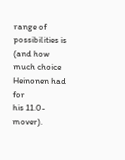range of possibilities is (and how much choice Heinonen had for
his 11.0-mover).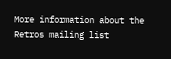More information about the Retros mailing list